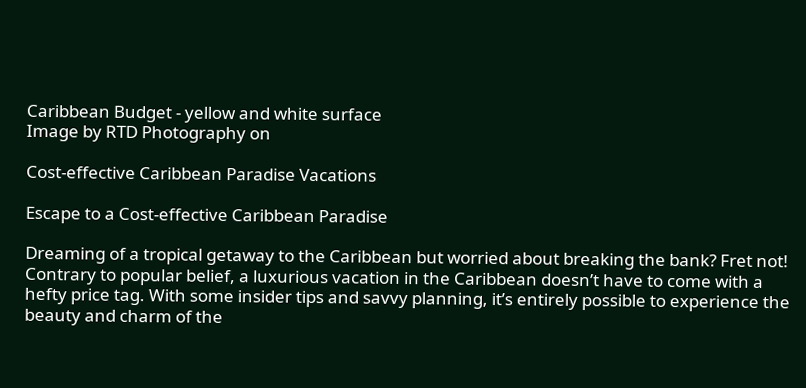Caribbean Budget - yellow and white surface
Image by RTD Photography on

Cost-effective Caribbean Paradise Vacations

Escape to a Cost-effective Caribbean Paradise

Dreaming of a tropical getaway to the Caribbean but worried about breaking the bank? Fret not! Contrary to popular belief, a luxurious vacation in the Caribbean doesn’t have to come with a hefty price tag. With some insider tips and savvy planning, it’s entirely possible to experience the beauty and charm of the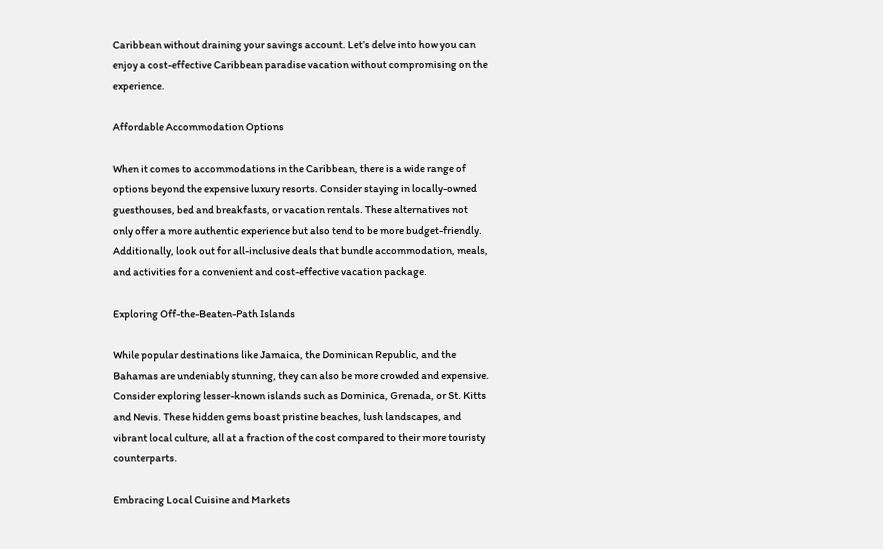Caribbean without draining your savings account. Let’s delve into how you can enjoy a cost-effective Caribbean paradise vacation without compromising on the experience.

Affordable Accommodation Options

When it comes to accommodations in the Caribbean, there is a wide range of options beyond the expensive luxury resorts. Consider staying in locally-owned guesthouses, bed and breakfasts, or vacation rentals. These alternatives not only offer a more authentic experience but also tend to be more budget-friendly. Additionally, look out for all-inclusive deals that bundle accommodation, meals, and activities for a convenient and cost-effective vacation package.

Exploring Off-the-Beaten-Path Islands

While popular destinations like Jamaica, the Dominican Republic, and the Bahamas are undeniably stunning, they can also be more crowded and expensive. Consider exploring lesser-known islands such as Dominica, Grenada, or St. Kitts and Nevis. These hidden gems boast pristine beaches, lush landscapes, and vibrant local culture, all at a fraction of the cost compared to their more touristy counterparts.

Embracing Local Cuisine and Markets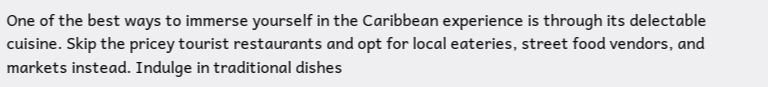One of the best ways to immerse yourself in the Caribbean experience is through its delectable cuisine. Skip the pricey tourist restaurants and opt for local eateries, street food vendors, and markets instead. Indulge in traditional dishes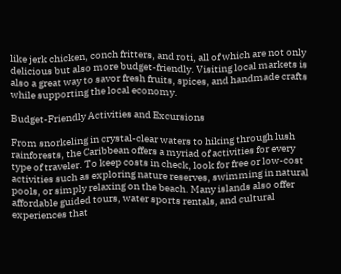like jerk chicken, conch fritters, and roti, all of which are not only delicious but also more budget-friendly. Visiting local markets is also a great way to savor fresh fruits, spices, and handmade crafts while supporting the local economy.

Budget-Friendly Activities and Excursions

From snorkeling in crystal-clear waters to hiking through lush rainforests, the Caribbean offers a myriad of activities for every type of traveler. To keep costs in check, look for free or low-cost activities such as exploring nature reserves, swimming in natural pools, or simply relaxing on the beach. Many islands also offer affordable guided tours, water sports rentals, and cultural experiences that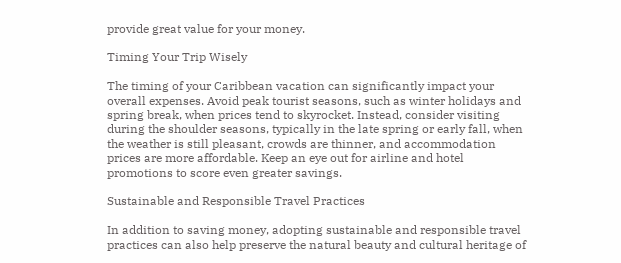provide great value for your money.

Timing Your Trip Wisely

The timing of your Caribbean vacation can significantly impact your overall expenses. Avoid peak tourist seasons, such as winter holidays and spring break, when prices tend to skyrocket. Instead, consider visiting during the shoulder seasons, typically in the late spring or early fall, when the weather is still pleasant, crowds are thinner, and accommodation prices are more affordable. Keep an eye out for airline and hotel promotions to score even greater savings.

Sustainable and Responsible Travel Practices

In addition to saving money, adopting sustainable and responsible travel practices can also help preserve the natural beauty and cultural heritage of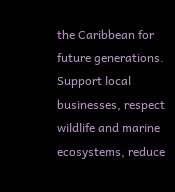the Caribbean for future generations. Support local businesses, respect wildlife and marine ecosystems, reduce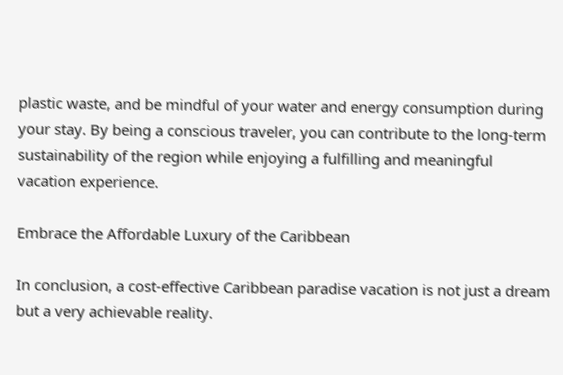plastic waste, and be mindful of your water and energy consumption during your stay. By being a conscious traveler, you can contribute to the long-term sustainability of the region while enjoying a fulfilling and meaningful vacation experience.

Embrace the Affordable Luxury of the Caribbean

In conclusion, a cost-effective Caribbean paradise vacation is not just a dream but a very achievable reality.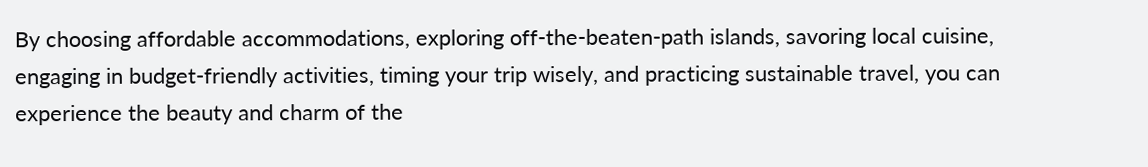By choosing affordable accommodations, exploring off-the-beaten-path islands, savoring local cuisine, engaging in budget-friendly activities, timing your trip wisely, and practicing sustainable travel, you can experience the beauty and charm of the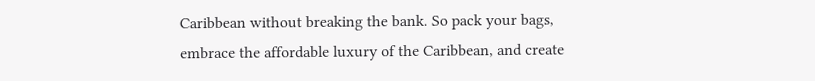Caribbean without breaking the bank. So pack your bags, embrace the affordable luxury of the Caribbean, and create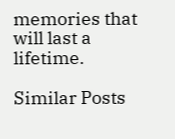memories that will last a lifetime.

Similar Posts